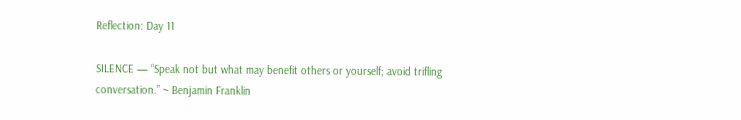Reflection: Day 11

SILENCE — “Speak not but what may benefit others or yourself; avoid trifling conversation.” ~ Benjamin Franklin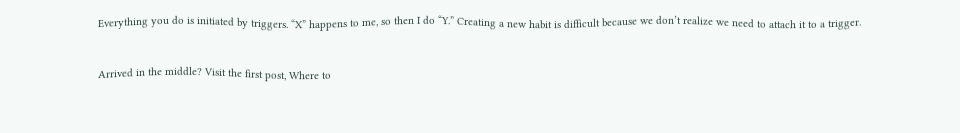Everything you do is initiated by triggers. “X” happens to me, so then I do “Y.” Creating a new habit is difficult because we don’t realize we need to attach it to a trigger.


Arrived in the middle? Visit the first post, Where to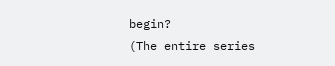begin?
(The entire series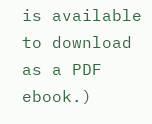is available to download as a PDF ebook.)